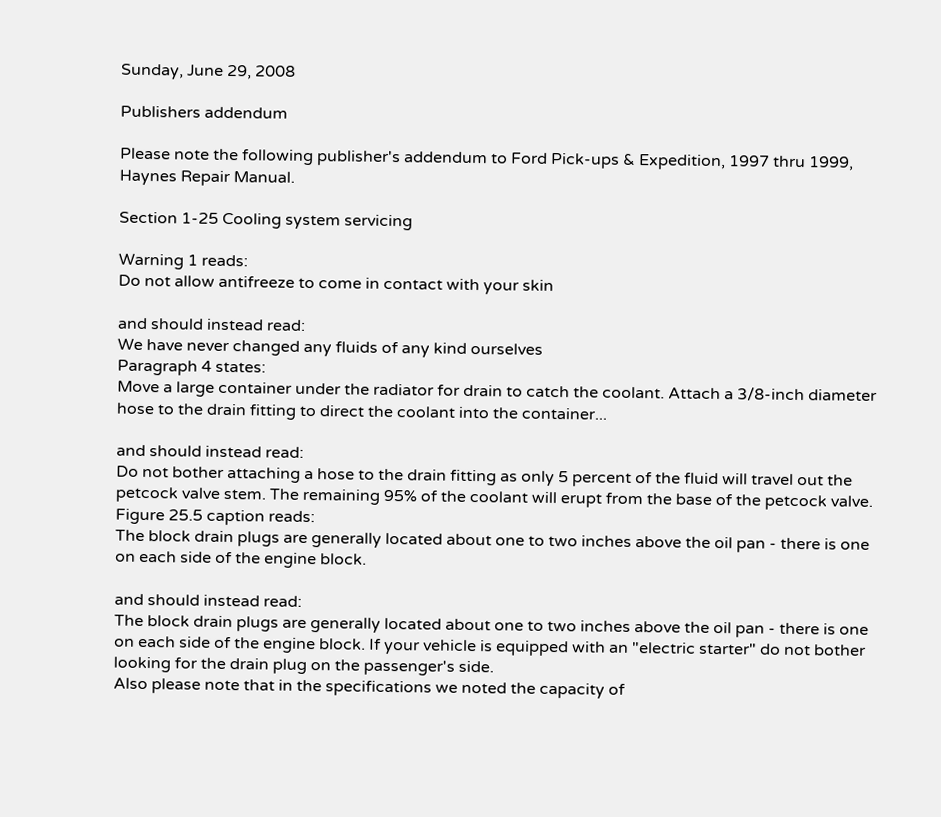Sunday, June 29, 2008

Publishers addendum

Please note the following publisher's addendum to Ford Pick-ups & Expedition, 1997 thru 1999, Haynes Repair Manual.

Section 1-25 Cooling system servicing

Warning 1 reads:
Do not allow antifreeze to come in contact with your skin

and should instead read:
We have never changed any fluids of any kind ourselves
Paragraph 4 states:
Move a large container under the radiator for drain to catch the coolant. Attach a 3/8-inch diameter hose to the drain fitting to direct the coolant into the container...

and should instead read:
Do not bother attaching a hose to the drain fitting as only 5 percent of the fluid will travel out the petcock valve stem. The remaining 95% of the coolant will erupt from the base of the petcock valve.
Figure 25.5 caption reads:
The block drain plugs are generally located about one to two inches above the oil pan - there is one on each side of the engine block.

and should instead read:
The block drain plugs are generally located about one to two inches above the oil pan - there is one on each side of the engine block. If your vehicle is equipped with an "electric starter" do not bother looking for the drain plug on the passenger's side.
Also please note that in the specifications we noted the capacity of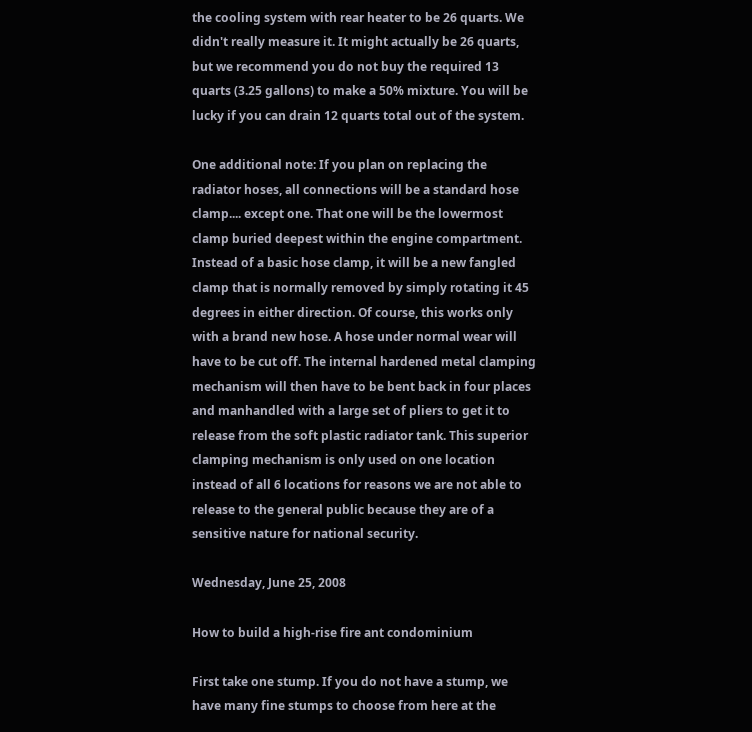the cooling system with rear heater to be 26 quarts. We didn't really measure it. It might actually be 26 quarts, but we recommend you do not buy the required 13 quarts (3.25 gallons) to make a 50% mixture. You will be lucky if you can drain 12 quarts total out of the system.

One additional note: If you plan on replacing the radiator hoses, all connections will be a standard hose clamp.... except one. That one will be the lowermost clamp buried deepest within the engine compartment. Instead of a basic hose clamp, it will be a new fangled clamp that is normally removed by simply rotating it 45 degrees in either direction. Of course, this works only with a brand new hose. A hose under normal wear will have to be cut off. The internal hardened metal clamping mechanism will then have to be bent back in four places and manhandled with a large set of pliers to get it to release from the soft plastic radiator tank. This superior clamping mechanism is only used on one location instead of all 6 locations for reasons we are not able to release to the general public because they are of a sensitive nature for national security.

Wednesday, June 25, 2008

How to build a high-rise fire ant condominium

First take one stump. If you do not have a stump, we have many fine stumps to choose from here at the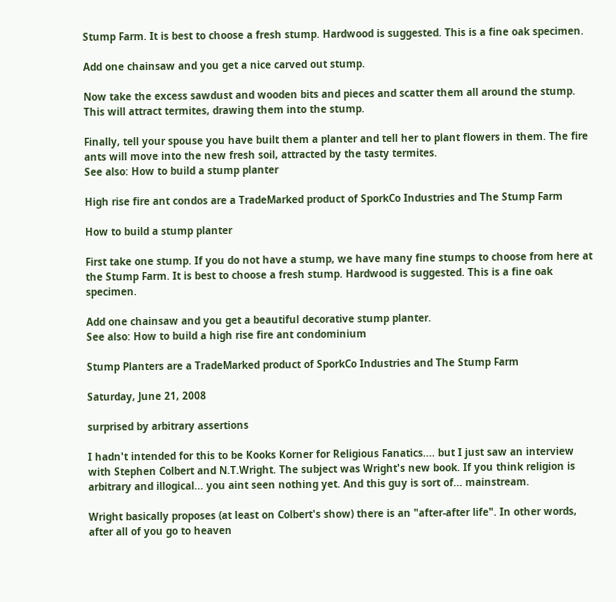Stump Farm. It is best to choose a fresh stump. Hardwood is suggested. This is a fine oak specimen.

Add one chainsaw and you get a nice carved out stump.

Now take the excess sawdust and wooden bits and pieces and scatter them all around the stump. This will attract termites, drawing them into the stump.

Finally, tell your spouse you have built them a planter and tell her to plant flowers in them. The fire ants will move into the new fresh soil, attracted by the tasty termites.
See also: How to build a stump planter

High rise fire ant condos are a TradeMarked product of SporkCo Industries and The Stump Farm

How to build a stump planter

First take one stump. If you do not have a stump, we have many fine stumps to choose from here at the Stump Farm. It is best to choose a fresh stump. Hardwood is suggested. This is a fine oak specimen.

Add one chainsaw and you get a beautiful decorative stump planter.
See also: How to build a high rise fire ant condominium

Stump Planters are a TradeMarked product of SporkCo Industries and The Stump Farm

Saturday, June 21, 2008

surprised by arbitrary assertions

I hadn't intended for this to be Kooks Korner for Religious Fanatics.... but I just saw an interview with Stephen Colbert and N.T.Wright. The subject was Wright's new book. If you think religion is arbitrary and illogical... you aint seen nothing yet. And this guy is sort of... mainstream.

Wright basically proposes (at least on Colbert's show) there is an "after-after life". In other words, after all of you go to heaven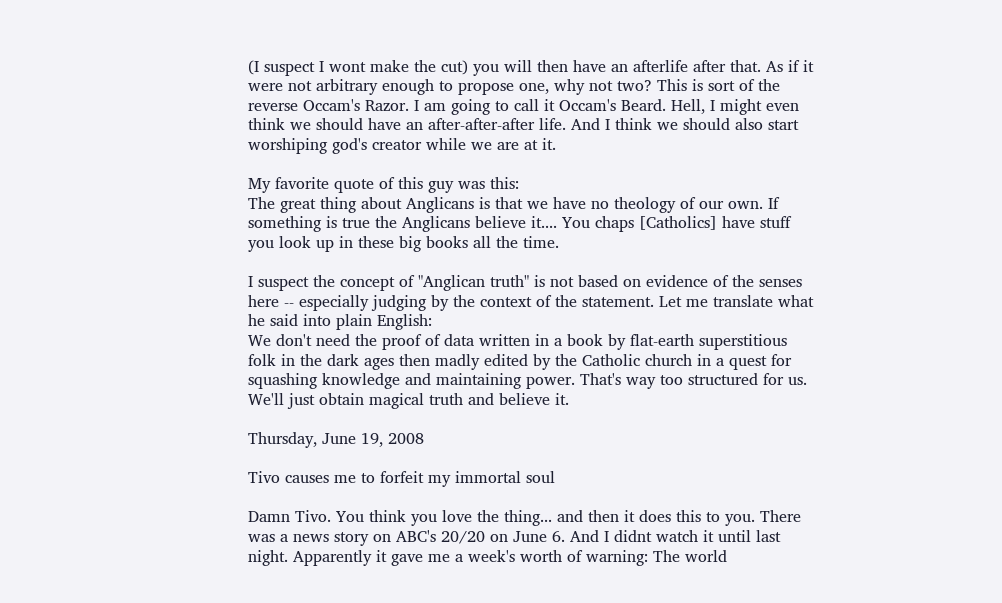(I suspect I wont make the cut) you will then have an afterlife after that. As if it were not arbitrary enough to propose one, why not two? This is sort of the reverse Occam's Razor. I am going to call it Occam's Beard. Hell, I might even think we should have an after-after-after life. And I think we should also start worshiping god's creator while we are at it.

My favorite quote of this guy was this:
The great thing about Anglicans is that we have no theology of our own. If something is true the Anglicans believe it.... You chaps [Catholics] have stuff you look up in these big books all the time.

I suspect the concept of "Anglican truth" is not based on evidence of the senses here -- especially judging by the context of the statement. Let me translate what he said into plain English:
We don't need the proof of data written in a book by flat-earth superstitious folk in the dark ages then madly edited by the Catholic church in a quest for squashing knowledge and maintaining power. That's way too structured for us. We'll just obtain magical truth and believe it.

Thursday, June 19, 2008

Tivo causes me to forfeit my immortal soul

Damn Tivo. You think you love the thing... and then it does this to you. There was a news story on ABC's 20/20 on June 6. And I didnt watch it until last night. Apparently it gave me a week's worth of warning: The world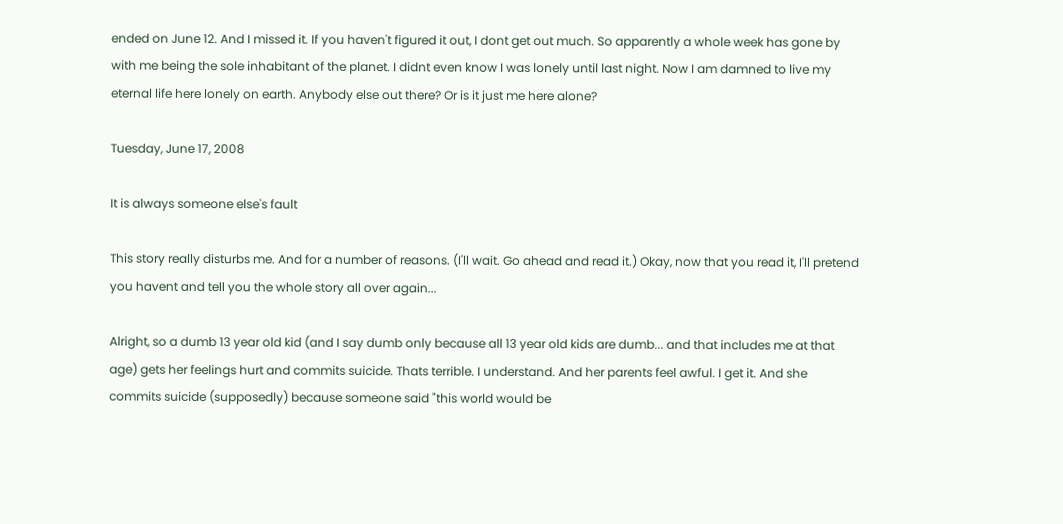ended on June 12. And I missed it. If you haven't figured it out, I dont get out much. So apparently a whole week has gone by with me being the sole inhabitant of the planet. I didnt even know I was lonely until last night. Now I am damned to live my eternal life here lonely on earth. Anybody else out there? Or is it just me here alone?

Tuesday, June 17, 2008

It is always someone else's fault

This story really disturbs me. And for a number of reasons. (I'll wait. Go ahead and read it.) Okay, now that you read it, I'll pretend you havent and tell you the whole story all over again...

Alright, so a dumb 13 year old kid (and I say dumb only because all 13 year old kids are dumb... and that includes me at that age) gets her feelings hurt and commits suicide. Thats terrible. I understand. And her parents feel awful. I get it. And she commits suicide (supposedly) because someone said "this world would be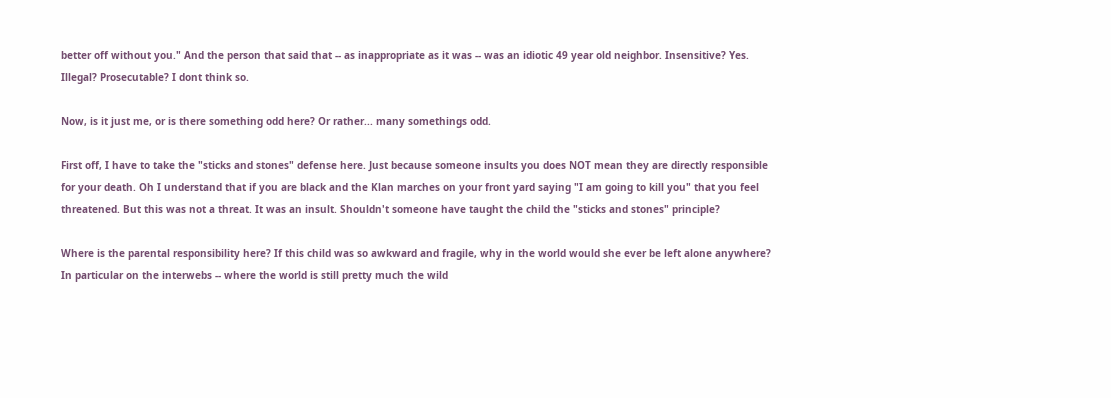better off without you." And the person that said that -- as inappropriate as it was -- was an idiotic 49 year old neighbor. Insensitive? Yes. Illegal? Prosecutable? I dont think so.

Now, is it just me, or is there something odd here? Or rather... many somethings odd.

First off, I have to take the "sticks and stones" defense here. Just because someone insults you does NOT mean they are directly responsible for your death. Oh I understand that if you are black and the Klan marches on your front yard saying "I am going to kill you" that you feel threatened. But this was not a threat. It was an insult. Shouldn't someone have taught the child the "sticks and stones" principle?

Where is the parental responsibility here? If this child was so awkward and fragile, why in the world would she ever be left alone anywhere? In particular on the interwebs -- where the world is still pretty much the wild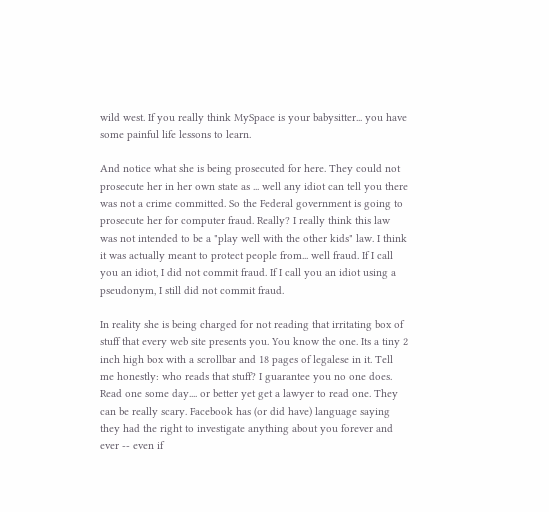wild west. If you really think MySpace is your babysitter... you have some painful life lessons to learn.

And notice what she is being prosecuted for here. They could not prosecute her in her own state as ... well any idiot can tell you there was not a crime committed. So the Federal government is going to prosecute her for computer fraud. Really? I really think this law was not intended to be a "play well with the other kids" law. I think it was actually meant to protect people from... well fraud. If I call you an idiot, I did not commit fraud. If I call you an idiot using a pseudonym, I still did not commit fraud.

In reality she is being charged for not reading that irritating box of stuff that every web site presents you. You know the one. Its a tiny 2 inch high box with a scrollbar and 18 pages of legalese in it. Tell me honestly: who reads that stuff? I guarantee you no one does. Read one some day.... or better yet get a lawyer to read one. They can be really scary. Facebook has (or did have) language saying they had the right to investigate anything about you forever and ever -- even if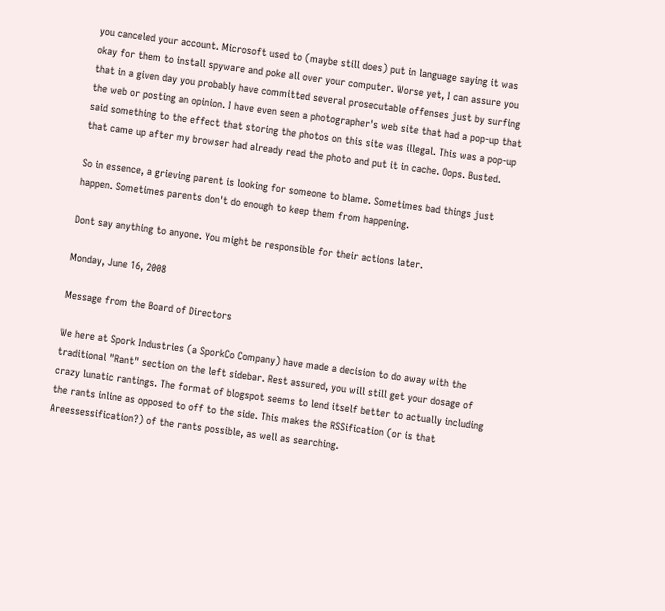you canceled your account. Microsoft used to (maybe still does) put in language saying it was okay for them to install spyware and poke all over your computer. Worse yet, I can assure you that in a given day you probably have committed several prosecutable offenses just by surfing the web or posting an opinion. I have even seen a photographer's web site that had a pop-up that said something to the effect that storing the photos on this site was illegal. This was a pop-up that came up after my browser had already read the photo and put it in cache. Oops. Busted.

So in essence, a grieving parent is looking for someone to blame. Sometimes bad things just happen. Sometimes parents don't do enough to keep them from happening.

Dont say anything to anyone. You might be responsible for their actions later.

Monday, June 16, 2008

Message from the Board of Directors

We here at Spork Industries (a SporkCo Company) have made a decision to do away with the traditional "Rant" section on the left sidebar. Rest assured, you will still get your dosage of crazy lunatic rantings. The format of blogspot seems to lend itself better to actually including the rants inline as opposed to off to the side. This makes the RSSification (or is that Areessessification?) of the rants possible, as well as searching.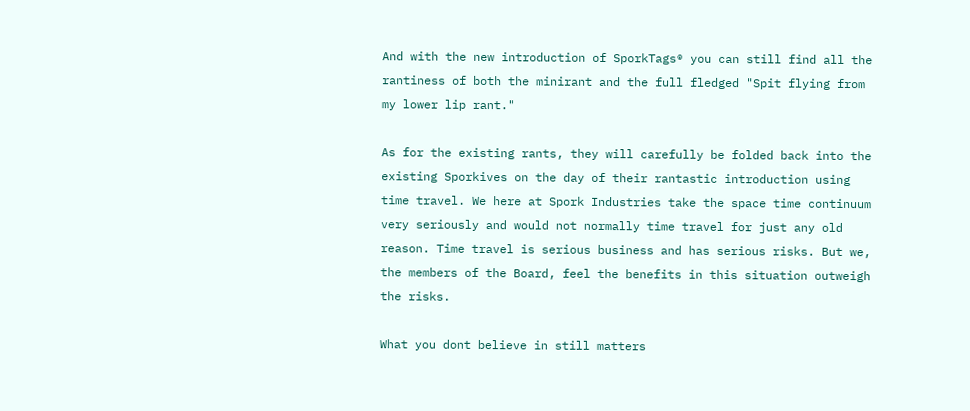And with the new introduction of SporkTags® you can still find all the rantiness of both the minirant and the full fledged "Spit flying from my lower lip rant."

As for the existing rants, they will carefully be folded back into the existing Sporkives on the day of their rantastic introduction using time travel. We here at Spork Industries take the space time continuum very seriously and would not normally time travel for just any old reason. Time travel is serious business and has serious risks. But we, the members of the Board, feel the benefits in this situation outweigh the risks.

What you dont believe in still matters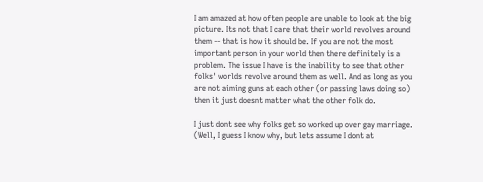I am amazed at how often people are unable to look at the big picture. Its not that I care that their world revolves around them -- that is how it should be. If you are not the most important person in your world then there definitely is a problem. The issue I have is the inability to see that other folks' worlds revolve around them as well. And as long as you are not aiming guns at each other (or passing laws doing so) then it just doesnt matter what the other folk do.

I just dont see why folks get so worked up over gay marriage. (Well, I guess I know why, but lets assume I dont at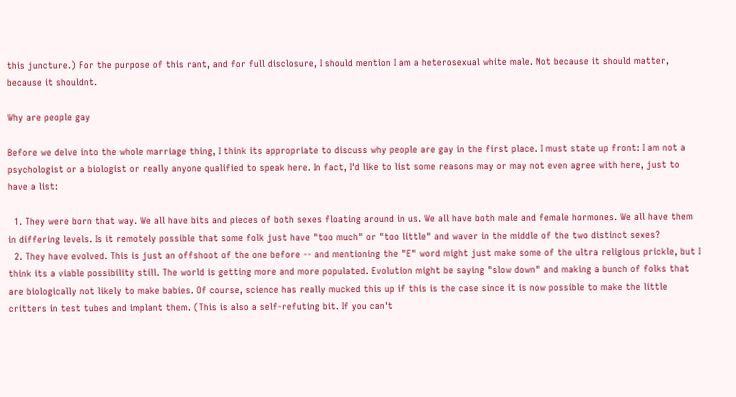this juncture.) For the purpose of this rant, and for full disclosure, I should mention I am a heterosexual white male. Not because it should matter, because it shouldnt.

Why are people gay

Before we delve into the whole marriage thing, I think its appropriate to discuss why people are gay in the first place. I must state up front: I am not a psychologist or a biologist or really anyone qualified to speak here. In fact, I'd like to list some reasons may or may not even agree with here, just to have a list:

  1. They were born that way. We all have bits and pieces of both sexes floating around in us. We all have both male and female hormones. We all have them in differing levels. Is it remotely possible that some folk just have "too much" or "too little" and waver in the middle of the two distinct sexes?
  2. They have evolved. This is just an offshoot of the one before -- and mentioning the "E" word might just make some of the ultra religious prickle, but I think its a viable possibility still. The world is getting more and more populated. Evolution might be saying "slow down" and making a bunch of folks that are biologically not likely to make babies. Of course, science has really mucked this up if this is the case since it is now possible to make the little critters in test tubes and implant them. (This is also a self-refuting bit. If you can't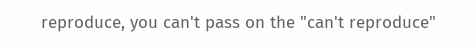reproduce, you can't pass on the "can't reproduce"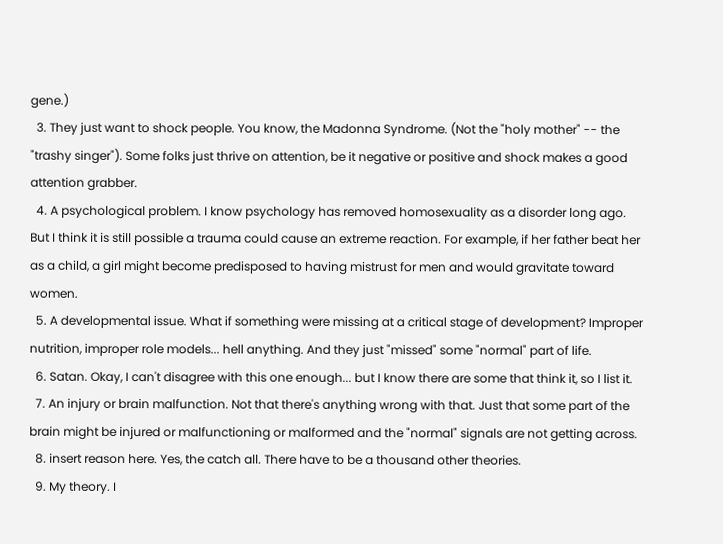gene.)
  3. They just want to shock people. You know, the Madonna Syndrome. (Not the "holy mother" -- the "trashy singer"). Some folks just thrive on attention, be it negative or positive and shock makes a good attention grabber.
  4. A psychological problem. I know psychology has removed homosexuality as a disorder long ago. But I think it is still possible a trauma could cause an extreme reaction. For example, if her father beat her as a child, a girl might become predisposed to having mistrust for men and would gravitate toward women.
  5. A developmental issue. What if something were missing at a critical stage of development? Improper nutrition, improper role models... hell anything. And they just "missed" some "normal" part of life.
  6. Satan. Okay, I can't disagree with this one enough... but I know there are some that think it, so I list it.
  7. An injury or brain malfunction. Not that there's anything wrong with that. Just that some part of the brain might be injured or malfunctioning or malformed and the "normal" signals are not getting across.
  8. insert reason here. Yes, the catch all. There have to be a thousand other theories.
  9. My theory. I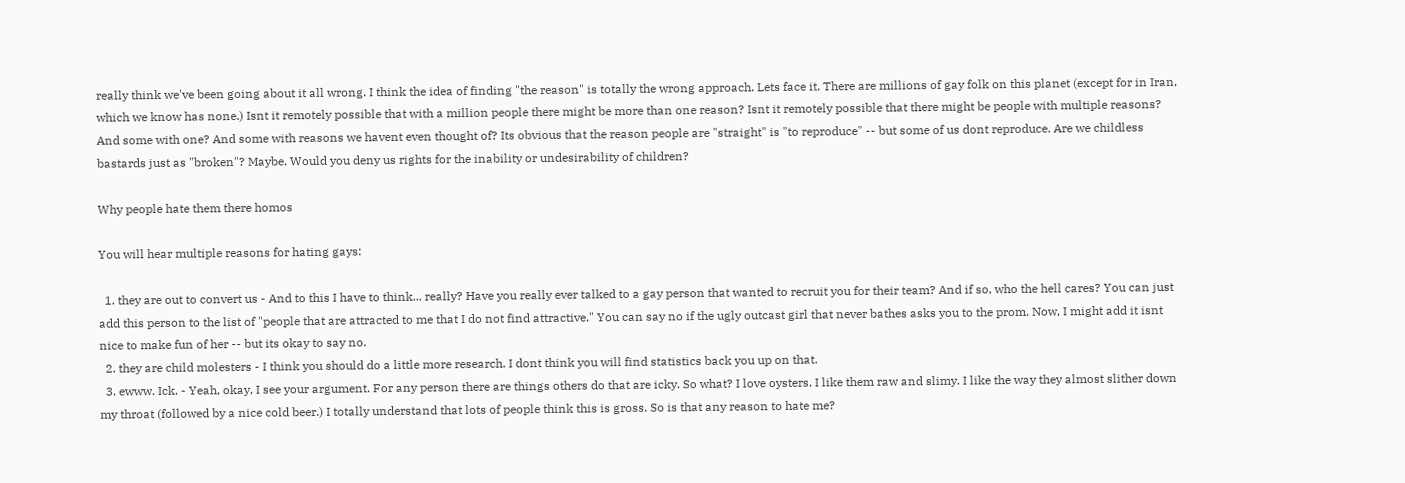really think we've been going about it all wrong. I think the idea of finding "the reason" is totally the wrong approach. Lets face it. There are millions of gay folk on this planet (except for in Iran, which we know has none.) Isnt it remotely possible that with a million people there might be more than one reason? Isnt it remotely possible that there might be people with multiple reasons? And some with one? And some with reasons we havent even thought of? Its obvious that the reason people are "straight" is "to reproduce" -- but some of us dont reproduce. Are we childless bastards just as "broken"? Maybe. Would you deny us rights for the inability or undesirability of children?

Why people hate them there homos

You will hear multiple reasons for hating gays:

  1. they are out to convert us - And to this I have to think... really? Have you really ever talked to a gay person that wanted to recruit you for their team? And if so, who the hell cares? You can just add this person to the list of "people that are attracted to me that I do not find attractive." You can say no if the ugly outcast girl that never bathes asks you to the prom. Now, I might add it isnt nice to make fun of her -- but its okay to say no.
  2. they are child molesters - I think you should do a little more research. I dont think you will find statistics back you up on that.
  3. ewww. Ick. - Yeah, okay, I see your argument. For any person there are things others do that are icky. So what? I love oysters. I like them raw and slimy. I like the way they almost slither down my throat (followed by a nice cold beer.) I totally understand that lots of people think this is gross. So is that any reason to hate me?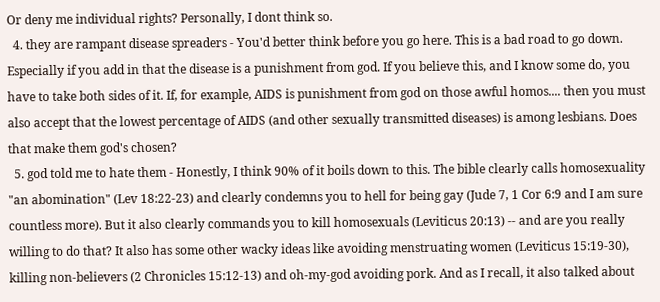Or deny me individual rights? Personally, I dont think so.
  4. they are rampant disease spreaders - You'd better think before you go here. This is a bad road to go down. Especially if you add in that the disease is a punishment from god. If you believe this, and I know some do, you have to take both sides of it. If, for example, AIDS is punishment from god on those awful homos.... then you must also accept that the lowest percentage of AIDS (and other sexually transmitted diseases) is among lesbians. Does that make them god's chosen?
  5. god told me to hate them - Honestly, I think 90% of it boils down to this. The bible clearly calls homosexuality "an abomination" (Lev 18:22-23) and clearly condemns you to hell for being gay (Jude 7, 1 Cor 6:9 and I am sure countless more). But it also clearly commands you to kill homosexuals (Leviticus 20:13) -- and are you really willing to do that? It also has some other wacky ideas like avoiding menstruating women (Leviticus 15:19-30), killing non-believers (2 Chronicles 15:12-13) and oh-my-god avoiding pork. And as I recall, it also talked about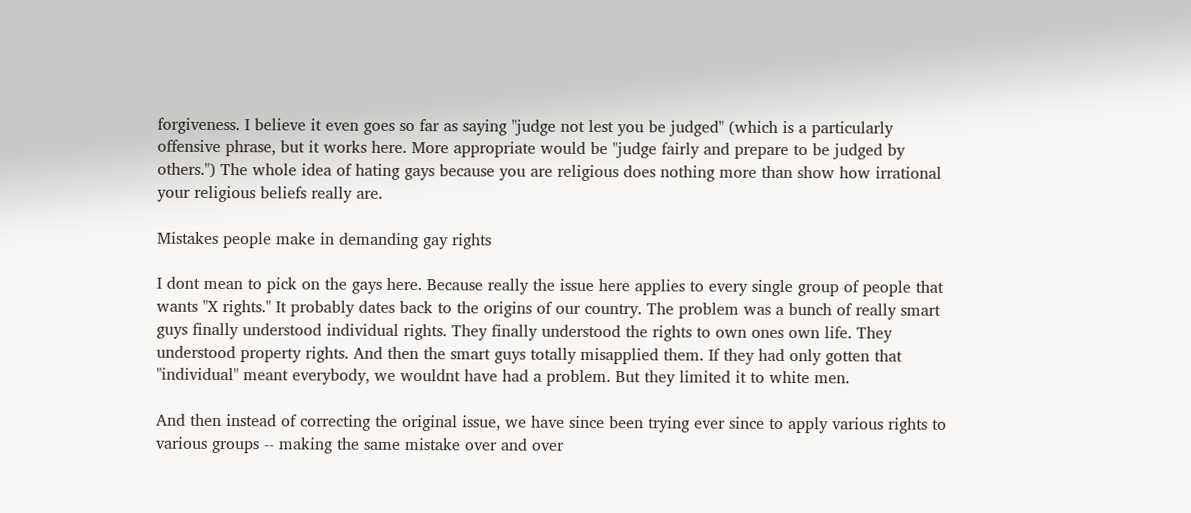forgiveness. I believe it even goes so far as saying "judge not lest you be judged" (which is a particularly offensive phrase, but it works here. More appropriate would be "judge fairly and prepare to be judged by others.") The whole idea of hating gays because you are religious does nothing more than show how irrational your religious beliefs really are.

Mistakes people make in demanding gay rights

I dont mean to pick on the gays here. Because really the issue here applies to every single group of people that wants "X rights." It probably dates back to the origins of our country. The problem was a bunch of really smart guys finally understood individual rights. They finally understood the rights to own ones own life. They understood property rights. And then the smart guys totally misapplied them. If they had only gotten that "individual" meant everybody, we wouldnt have had a problem. But they limited it to white men.

And then instead of correcting the original issue, we have since been trying ever since to apply various rights to various groups -- making the same mistake over and over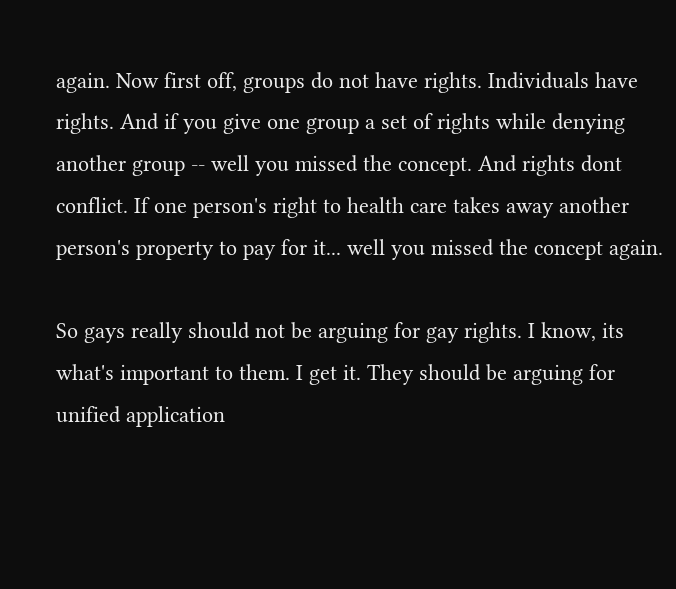again. Now first off, groups do not have rights. Individuals have rights. And if you give one group a set of rights while denying another group -- well you missed the concept. And rights dont conflict. If one person's right to health care takes away another person's property to pay for it... well you missed the concept again.

So gays really should not be arguing for gay rights. I know, its what's important to them. I get it. They should be arguing for unified application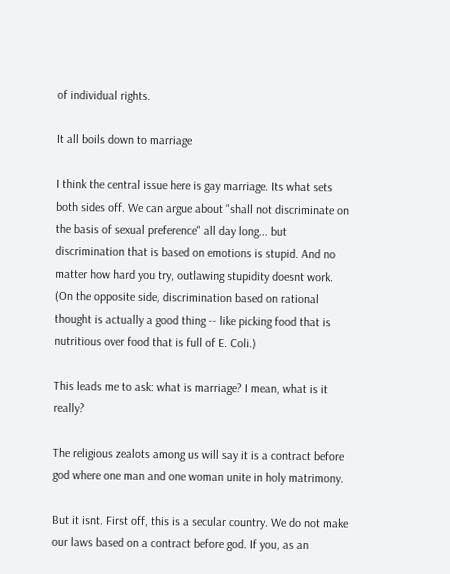of individual rights.

It all boils down to marriage

I think the central issue here is gay marriage. Its what sets both sides off. We can argue about "shall not discriminate on the basis of sexual preference" all day long... but discrimination that is based on emotions is stupid. And no matter how hard you try, outlawing stupidity doesnt work. (On the opposite side, discrimination based on rational thought is actually a good thing -- like picking food that is nutritious over food that is full of E. Coli.)

This leads me to ask: what is marriage? I mean, what is it really?

The religious zealots among us will say it is a contract before god where one man and one woman unite in holy matrimony.

But it isnt. First off, this is a secular country. We do not make our laws based on a contract before god. If you, as an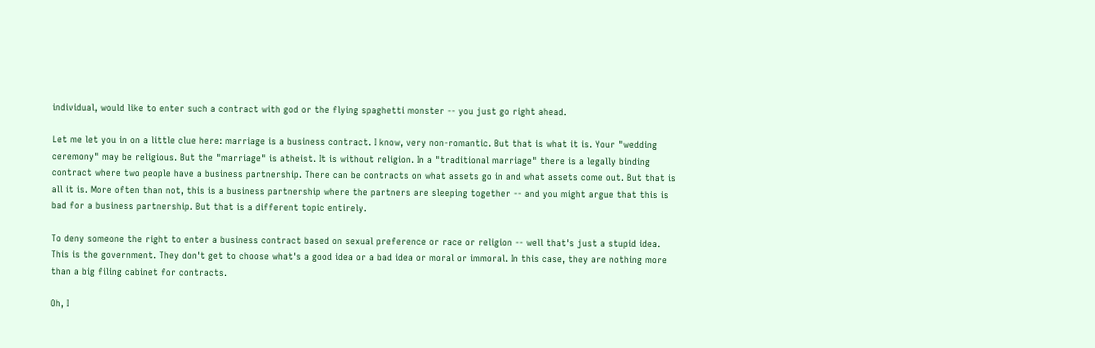individual, would like to enter such a contract with god or the flying spaghetti monster -- you just go right ahead.

Let me let you in on a little clue here: marriage is a business contract. I know, very non-romantic. But that is what it is. Your "wedding ceremony" may be religious. But the "marriage" is atheist. It is without religion. In a "traditional marriage" there is a legally binding contract where two people have a business partnership. There can be contracts on what assets go in and what assets come out. But that is all it is. More often than not, this is a business partnership where the partners are sleeping together -- and you might argue that this is bad for a business partnership. But that is a different topic entirely.

To deny someone the right to enter a business contract based on sexual preference or race or religion -- well that's just a stupid idea. This is the government. They don't get to choose what's a good idea or a bad idea or moral or immoral. In this case, they are nothing more than a big filing cabinet for contracts.

Oh, I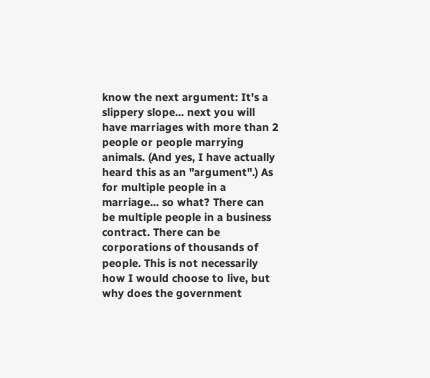know the next argument: It's a slippery slope... next you will have marriages with more than 2 people or people marrying animals. (And yes, I have actually heard this as an "argument".) As for multiple people in a marriage... so what? There can be multiple people in a business contract. There can be corporations of thousands of people. This is not necessarily how I would choose to live, but why does the government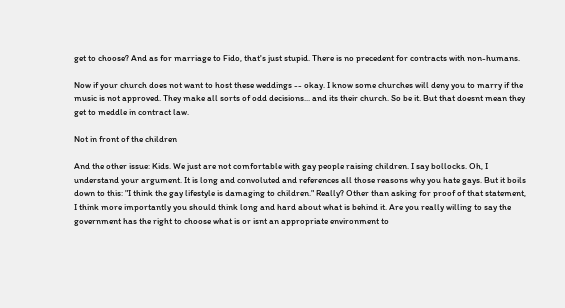get to choose? And as for marriage to Fido, that's just stupid. There is no precedent for contracts with non-humans.

Now if your church does not want to host these weddings -- okay. I know some churches will deny you to marry if the music is not approved. They make all sorts of odd decisions... and its their church. So be it. But that doesnt mean they get to meddle in contract law.

Not in front of the children

And the other issue: Kids. We just are not comfortable with gay people raising children. I say bollocks. Oh, I understand your argument. It is long and convoluted and references all those reasons why you hate gays. But it boils down to this: "I think the gay lifestyle is damaging to children." Really? Other than asking for proof of that statement, I think more importantly you should think long and hard about what is behind it. Are you really willing to say the government has the right to choose what is or isnt an appropriate environment to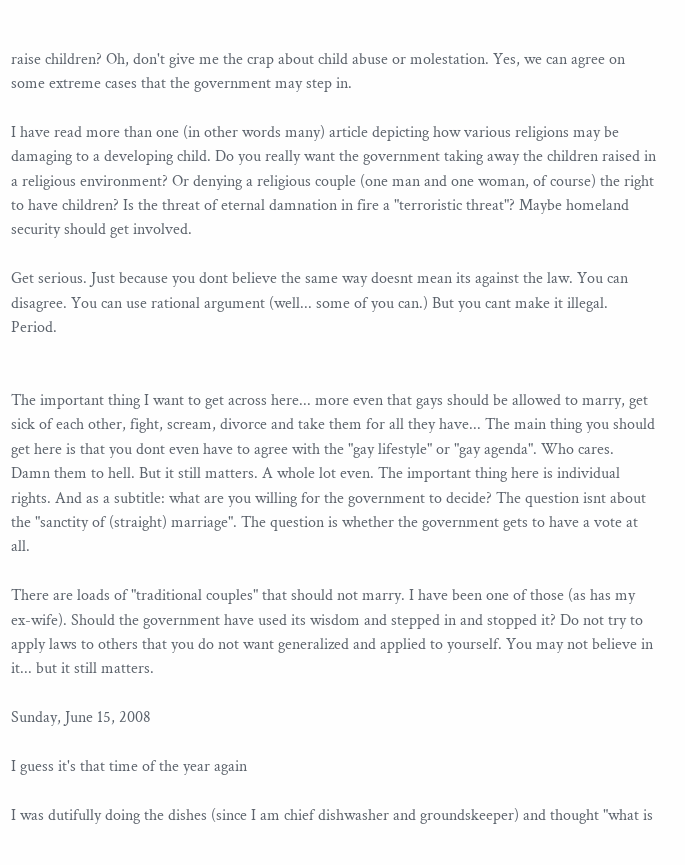raise children? Oh, don't give me the crap about child abuse or molestation. Yes, we can agree on some extreme cases that the government may step in.

I have read more than one (in other words many) article depicting how various religions may be damaging to a developing child. Do you really want the government taking away the children raised in a religious environment? Or denying a religious couple (one man and one woman, of course) the right to have children? Is the threat of eternal damnation in fire a "terroristic threat"? Maybe homeland security should get involved.

Get serious. Just because you dont believe the same way doesnt mean its against the law. You can disagree. You can use rational argument (well... some of you can.) But you cant make it illegal. Period.


The important thing I want to get across here... more even that gays should be allowed to marry, get sick of each other, fight, scream, divorce and take them for all they have... The main thing you should get here is that you dont even have to agree with the "gay lifestyle" or "gay agenda". Who cares. Damn them to hell. But it still matters. A whole lot even. The important thing here is individual rights. And as a subtitle: what are you willing for the government to decide? The question isnt about the "sanctity of (straight) marriage". The question is whether the government gets to have a vote at all.

There are loads of "traditional couples" that should not marry. I have been one of those (as has my ex-wife). Should the government have used its wisdom and stepped in and stopped it? Do not try to apply laws to others that you do not want generalized and applied to yourself. You may not believe in it... but it still matters.

Sunday, June 15, 2008

I guess it's that time of the year again

I was dutifully doing the dishes (since I am chief dishwasher and groundskeeper) and thought "what is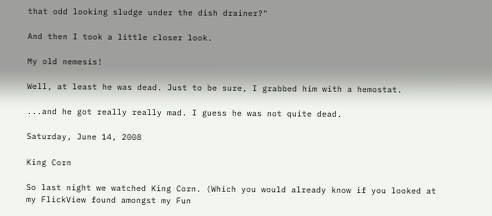that odd looking sludge under the dish drainer?"

And then I took a little closer look.

My old nemesis!

Well, at least he was dead. Just to be sure, I grabbed him with a hemostat.

...and he got really really mad. I guess he was not quite dead.

Saturday, June 14, 2008

King Corn

So last night we watched King Corn. (Which you would already know if you looked at my FlickView found amongst my Fun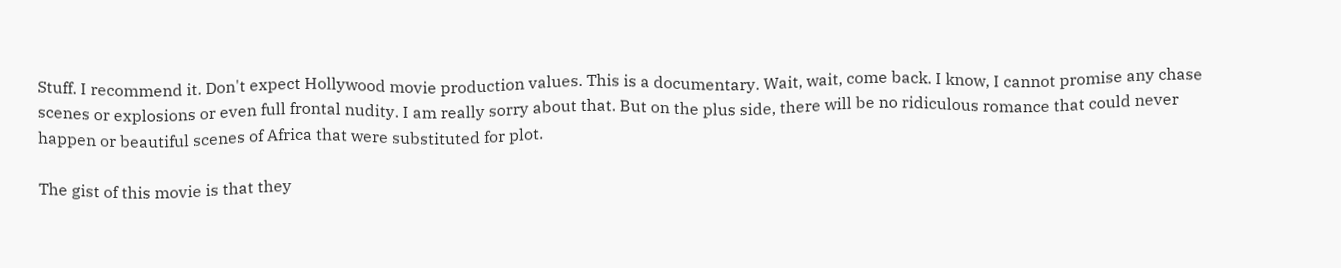Stuff. I recommend it. Don't expect Hollywood movie production values. This is a documentary. Wait, wait, come back. I know, I cannot promise any chase scenes or explosions or even full frontal nudity. I am really sorry about that. But on the plus side, there will be no ridiculous romance that could never happen or beautiful scenes of Africa that were substituted for plot.

The gist of this movie is that they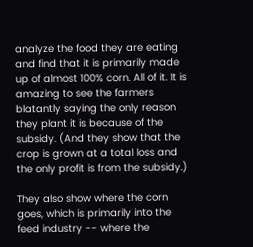analyze the food they are eating and find that it is primarily made up of almost 100% corn. All of it. It is amazing to see the farmers blatantly saying the only reason they plant it is because of the subsidy. (And they show that the crop is grown at a total loss and the only profit is from the subsidy.)

They also show where the corn goes, which is primarily into the feed industry -- where the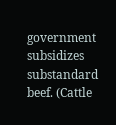government subsidizes substandard beef. (Cattle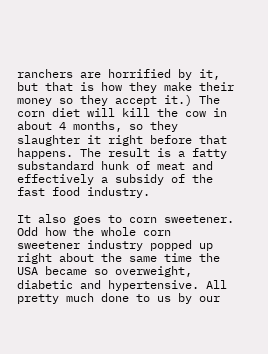ranchers are horrified by it, but that is how they make their money so they accept it.) The corn diet will kill the cow in about 4 months, so they slaughter it right before that happens. The result is a fatty substandard hunk of meat and effectively a subsidy of the fast food industry.

It also goes to corn sweetener. Odd how the whole corn sweetener industry popped up right about the same time the USA became so overweight, diabetic and hypertensive. All pretty much done to us by our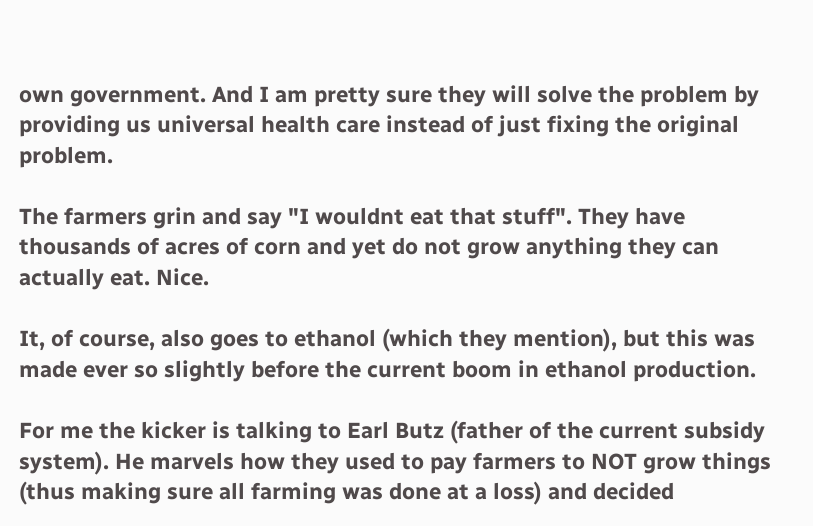own government. And I am pretty sure they will solve the problem by providing us universal health care instead of just fixing the original problem.

The farmers grin and say "I wouldnt eat that stuff". They have thousands of acres of corn and yet do not grow anything they can actually eat. Nice.

It, of course, also goes to ethanol (which they mention), but this was made ever so slightly before the current boom in ethanol production.

For me the kicker is talking to Earl Butz (father of the current subsidy system). He marvels how they used to pay farmers to NOT grow things (thus making sure all farming was done at a loss) and decided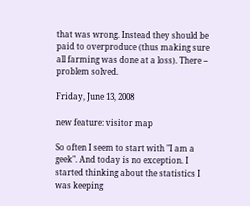that was wrong. Instead they should be paid to overproduce (thus making sure all farming was done at a loss). There -- problem solved.

Friday, June 13, 2008

new feature: visitor map

So often I seem to start with "I am a geek". And today is no exception. I started thinking about the statistics I was keeping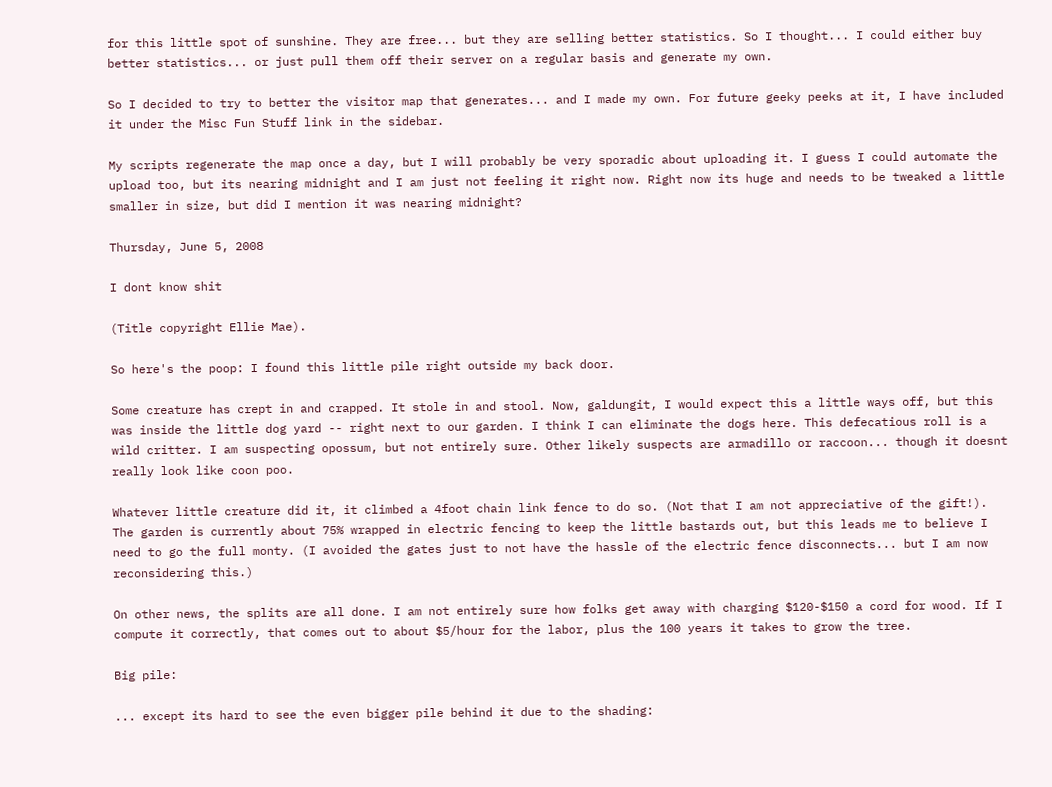for this little spot of sunshine. They are free... but they are selling better statistics. So I thought... I could either buy better statistics... or just pull them off their server on a regular basis and generate my own.

So I decided to try to better the visitor map that generates... and I made my own. For future geeky peeks at it, I have included it under the Misc Fun Stuff link in the sidebar.

My scripts regenerate the map once a day, but I will probably be very sporadic about uploading it. I guess I could automate the upload too, but its nearing midnight and I am just not feeling it right now. Right now its huge and needs to be tweaked a little smaller in size, but did I mention it was nearing midnight?

Thursday, June 5, 2008

I dont know shit

(Title copyright Ellie Mae).

So here's the poop: I found this little pile right outside my back door.

Some creature has crept in and crapped. It stole in and stool. Now, galdungit, I would expect this a little ways off, but this was inside the little dog yard -- right next to our garden. I think I can eliminate the dogs here. This defecatious roll is a wild critter. I am suspecting opossum, but not entirely sure. Other likely suspects are armadillo or raccoon... though it doesnt really look like coon poo.

Whatever little creature did it, it climbed a 4foot chain link fence to do so. (Not that I am not appreciative of the gift!). The garden is currently about 75% wrapped in electric fencing to keep the little bastards out, but this leads me to believe I need to go the full monty. (I avoided the gates just to not have the hassle of the electric fence disconnects... but I am now reconsidering this.)

On other news, the splits are all done. I am not entirely sure how folks get away with charging $120-$150 a cord for wood. If I compute it correctly, that comes out to about $5/hour for the labor, plus the 100 years it takes to grow the tree.

Big pile:

... except its hard to see the even bigger pile behind it due to the shading: